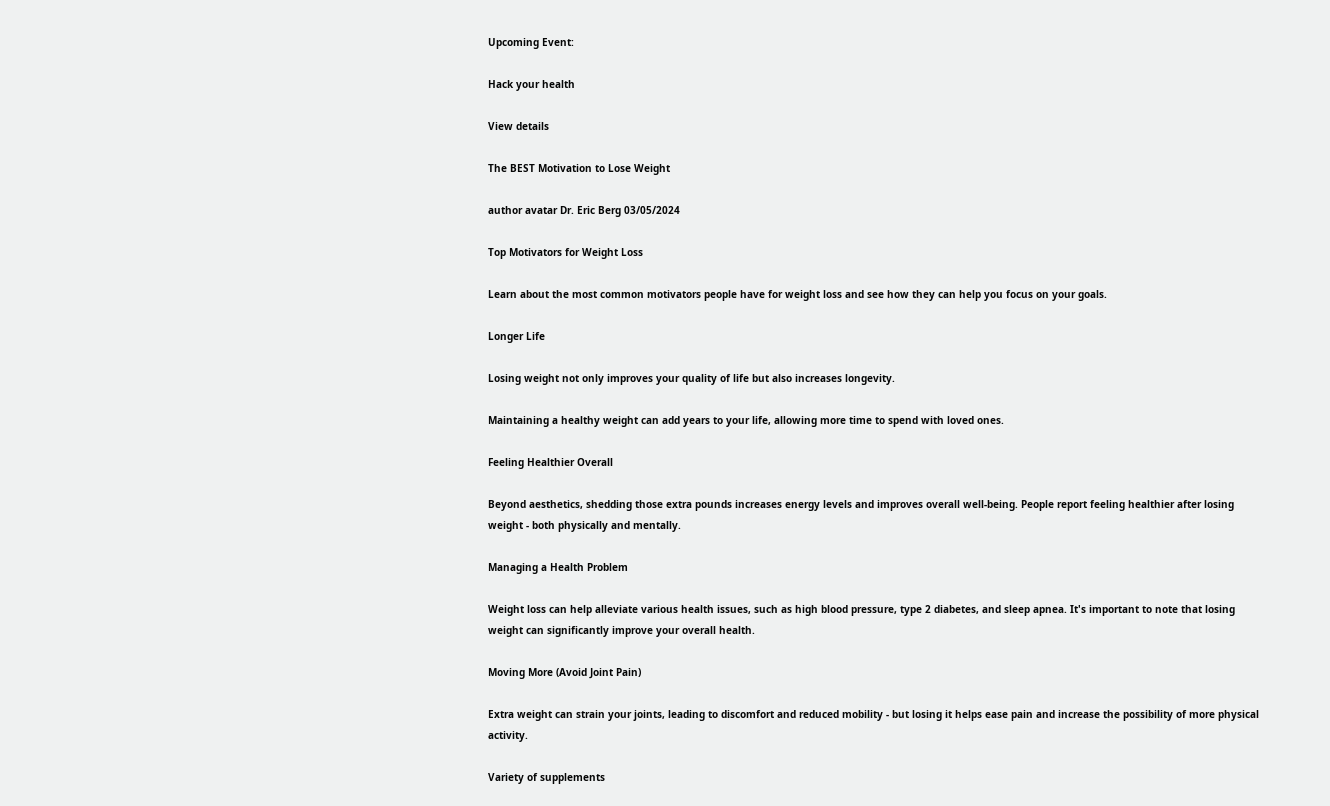Upcoming Event:

Hack your health

View details

The BEST Motivation to Lose Weight

author avatar Dr. Eric Berg 03/05/2024

Top Motivators for Weight Loss

Learn about the most common motivators people have for weight loss and see how they can help you focus on your goals.

Longer Life

Losing weight not only improves your quality of life but also increases longevity.

Maintaining a healthy weight can add years to your life, allowing more time to spend with loved ones.

Feeling Healthier Overall

Beyond aesthetics, shedding those extra pounds increases energy levels and improves overall well-being. People report feeling healthier after losing weight - both physically and mentally.

Managing a Health Problem

Weight loss can help alleviate various health issues, such as high blood pressure, type 2 diabetes, and sleep apnea. It's important to note that losing weight can significantly improve your overall health.

Moving More (Avoid Joint Pain)

Extra weight can strain your joints, leading to discomfort and reduced mobility - but losing it helps ease pain and increase the possibility of more physical activity.

Variety of supplements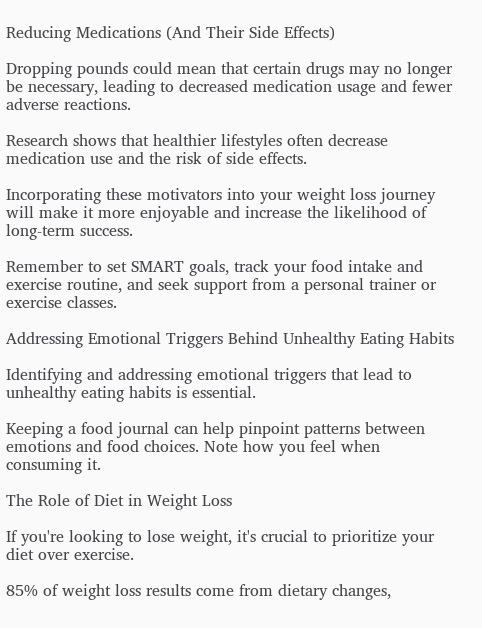Reducing Medications (And Their Side Effects)

Dropping pounds could mean that certain drugs may no longer be necessary, leading to decreased medication usage and fewer adverse reactions.

Research shows that healthier lifestyles often decrease medication use and the risk of side effects.

Incorporating these motivators into your weight loss journey will make it more enjoyable and increase the likelihood of long-term success.

Remember to set SMART goals, track your food intake and exercise routine, and seek support from a personal trainer or exercise classes.

Addressing Emotional Triggers Behind Unhealthy Eating Habits

Identifying and addressing emotional triggers that lead to unhealthy eating habits is essential.

Keeping a food journal can help pinpoint patterns between emotions and food choices. Note how you feel when consuming it.

The Role of Diet in Weight Loss

If you're looking to lose weight, it's crucial to prioritize your diet over exercise.

85% of weight loss results come from dietary changes,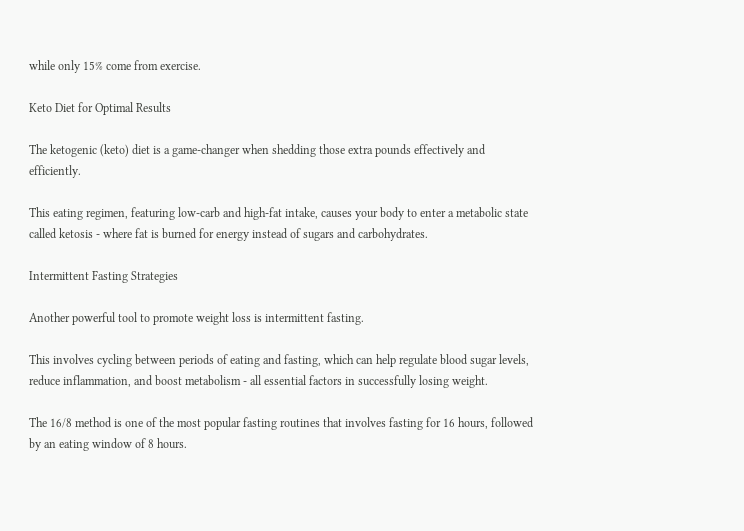while only 15% come from exercise.

Keto Diet for Optimal Results

The ketogenic (keto) diet is a game-changer when shedding those extra pounds effectively and efficiently.

This eating regimen, featuring low-carb and high-fat intake, causes your body to enter a metabolic state called ketosis - where fat is burned for energy instead of sugars and carbohydrates.

Intermittent Fasting Strategies

Another powerful tool to promote weight loss is intermittent fasting.

This involves cycling between periods of eating and fasting, which can help regulate blood sugar levels, reduce inflammation, and boost metabolism - all essential factors in successfully losing weight.

The 16/8 method is one of the most popular fasting routines that involves fasting for 16 hours, followed by an eating window of 8 hours.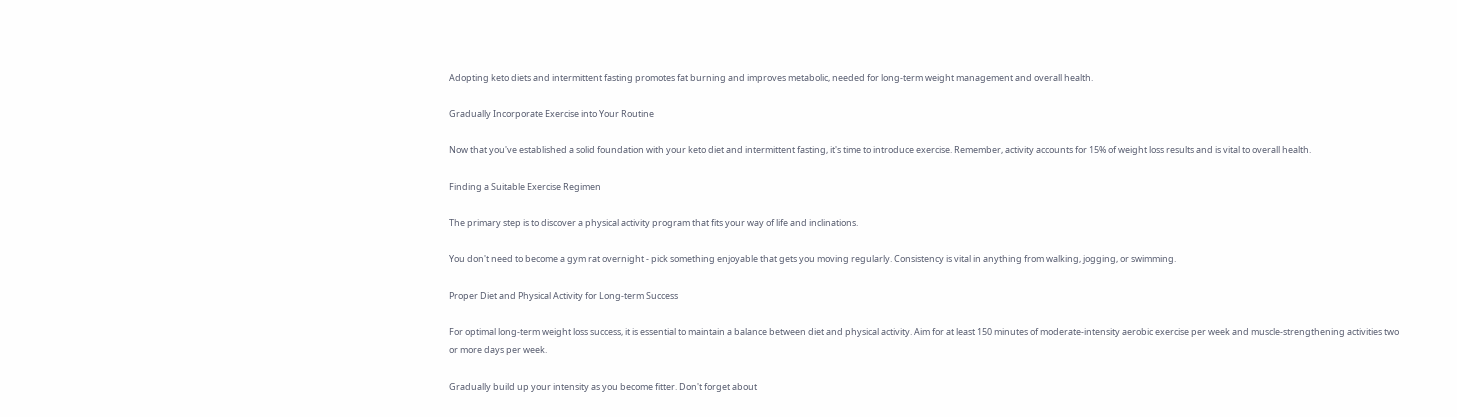Adopting keto diets and intermittent fasting promotes fat burning and improves metabolic, needed for long-term weight management and overall health.

Gradually Incorporate Exercise into Your Routine

Now that you've established a solid foundation with your keto diet and intermittent fasting, it's time to introduce exercise. Remember, activity accounts for 15% of weight loss results and is vital to overall health.

Finding a Suitable Exercise Regimen

The primary step is to discover a physical activity program that fits your way of life and inclinations.

You don't need to become a gym rat overnight - pick something enjoyable that gets you moving regularly. Consistency is vital in anything from walking, jogging, or swimming.

Proper Diet and Physical Activity for Long-term Success

For optimal long-term weight loss success, it is essential to maintain a balance between diet and physical activity. Aim for at least 150 minutes of moderate-intensity aerobic exercise per week and muscle-strengthening activities two or more days per week.

Gradually build up your intensity as you become fitter. Don't forget about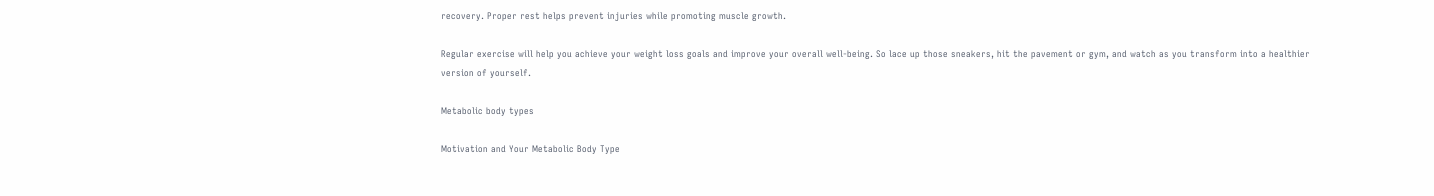recovery. Proper rest helps prevent injuries while promoting muscle growth.

Regular exercise will help you achieve your weight loss goals and improve your overall well-being. So lace up those sneakers, hit the pavement or gym, and watch as you transform into a healthier version of yourself.

Metabolic body types

Motivation and Your Metabolic Body Type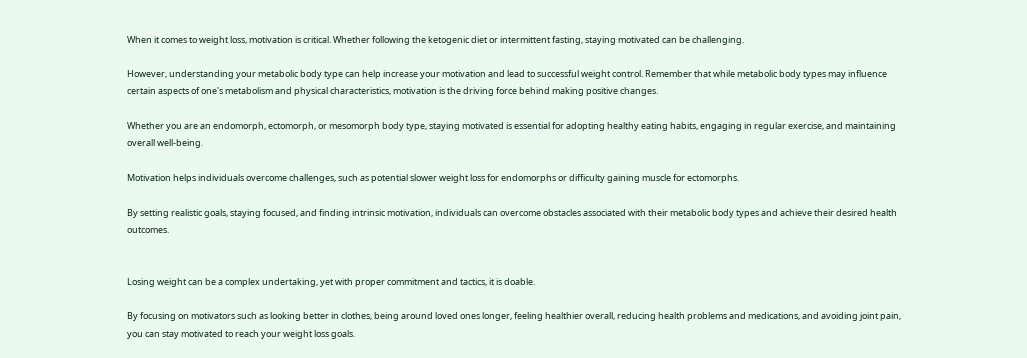When it comes to weight loss, motivation is critical. Whether following the ketogenic diet or intermittent fasting, staying motivated can be challenging.

However, understanding your metabolic body type can help increase your motivation and lead to successful weight control. Remember that while metabolic body types may influence certain aspects of one's metabolism and physical characteristics, motivation is the driving force behind making positive changes.

Whether you are an endomorph, ectomorph, or mesomorph body type, staying motivated is essential for adopting healthy eating habits, engaging in regular exercise, and maintaining overall well-being.

Motivation helps individuals overcome challenges, such as potential slower weight loss for endomorphs or difficulty gaining muscle for ectomorphs.

By setting realistic goals, staying focused, and finding intrinsic motivation, individuals can overcome obstacles associated with their metabolic body types and achieve their desired health outcomes.


Losing weight can be a complex undertaking, yet with proper commitment and tactics, it is doable.

By focusing on motivators such as looking better in clothes, being around loved ones longer, feeling healthier overall, reducing health problems and medications, and avoiding joint pain, you can stay motivated to reach your weight loss goals.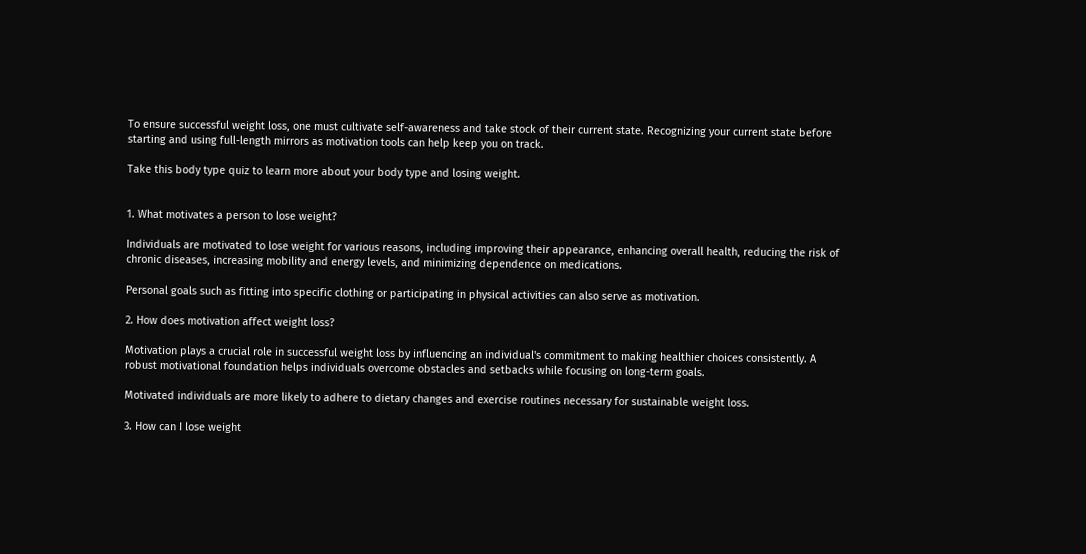To ensure successful weight loss, one must cultivate self-awareness and take stock of their current state. Recognizing your current state before starting and using full-length mirrors as motivation tools can help keep you on track.

Take this body type quiz to learn more about your body type and losing weight.


1. What motivates a person to lose weight?

Individuals are motivated to lose weight for various reasons, including improving their appearance, enhancing overall health, reducing the risk of chronic diseases, increasing mobility and energy levels, and minimizing dependence on medications.

Personal goals such as fitting into specific clothing or participating in physical activities can also serve as motivation.

2. How does motivation affect weight loss?

Motivation plays a crucial role in successful weight loss by influencing an individual's commitment to making healthier choices consistently. A robust motivational foundation helps individuals overcome obstacles and setbacks while focusing on long-term goals.

Motivated individuals are more likely to adhere to dietary changes and exercise routines necessary for sustainable weight loss.

3. How can I lose weight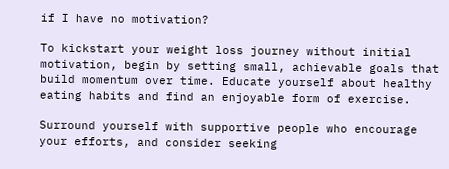if I have no motivation?

To kickstart your weight loss journey without initial motivation, begin by setting small, achievable goals that build momentum over time. Educate yourself about healthy eating habits and find an enjoyable form of exercise.

Surround yourself with supportive people who encourage your efforts, and consider seeking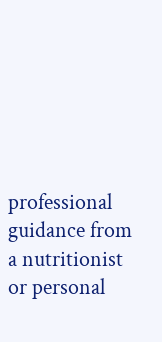professional guidance from a nutritionist or personal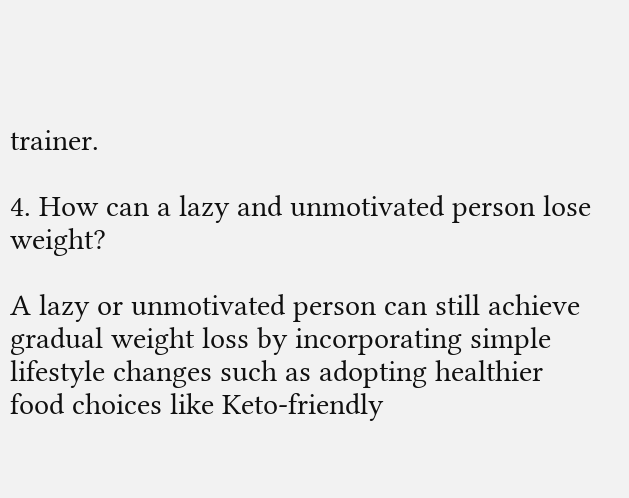trainer.

4. How can a lazy and unmotivated person lose weight?

A lazy or unmotivated person can still achieve gradual weight loss by incorporating simple lifestyle changes such as adopting healthier food choices like Keto-friendly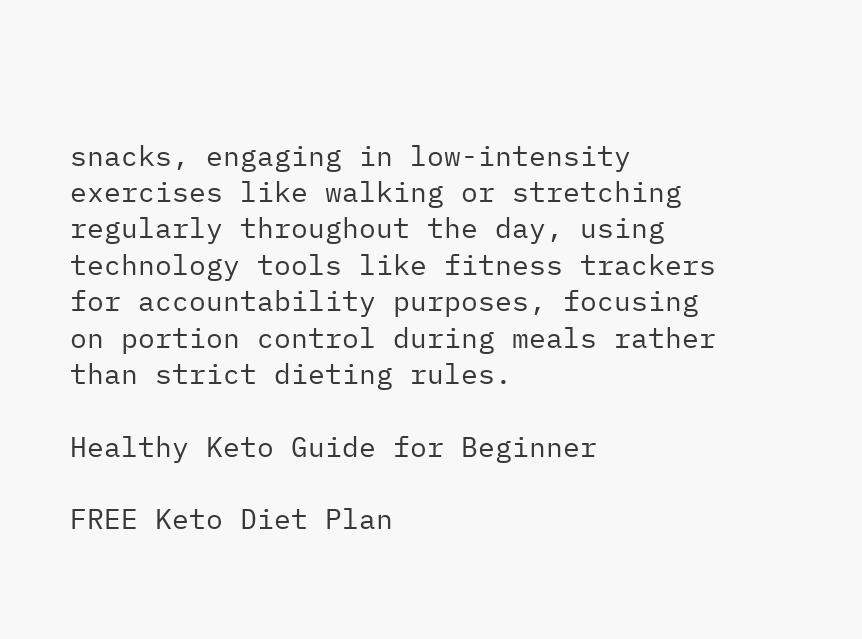snacks, engaging in low-intensity exercises like walking or stretching regularly throughout the day, using technology tools like fitness trackers for accountability purposes, focusing on portion control during meals rather than strict dieting rules.

Healthy Keto Guide for Beginner

FREE Keto Diet Plan